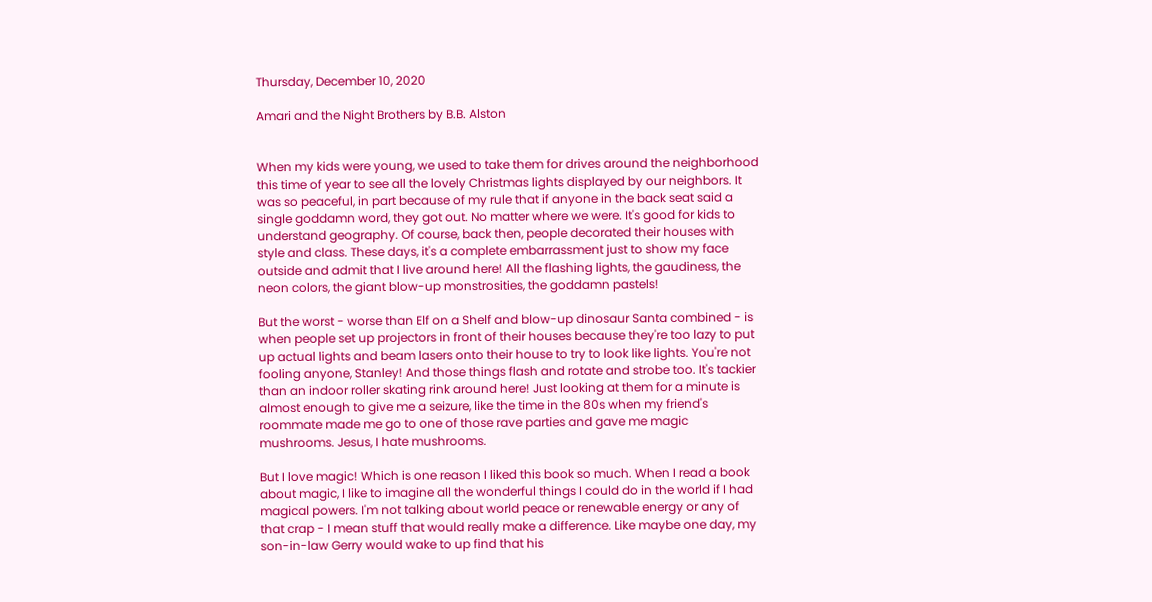Thursday, December 10, 2020

Amari and the Night Brothers by B.B. Alston


When my kids were young, we used to take them for drives around the neighborhood this time of year to see all the lovely Christmas lights displayed by our neighbors. It was so peaceful, in part because of my rule that if anyone in the back seat said a single goddamn word, they got out. No matter where we were. It's good for kids to understand geography. Of course, back then, people decorated their houses with style and class. These days, it's a complete embarrassment just to show my face outside and admit that I live around here! All the flashing lights, the gaudiness, the neon colors, the giant blow-up monstrosities, the goddamn pastels!

But the worst - worse than Elf on a Shelf and blow-up dinosaur Santa combined - is when people set up projectors in front of their houses because they're too lazy to put up actual lights and beam lasers onto their house to try to look like lights. You're not fooling anyone, Stanley! And those things flash and rotate and strobe too. It's tackier than an indoor roller skating rink around here! Just looking at them for a minute is almost enough to give me a seizure, like the time in the 80s when my friend's roommate made me go to one of those rave parties and gave me magic mushrooms. Jesus, I hate mushrooms.

But I love magic! Which is one reason I liked this book so much. When I read a book about magic, I like to imagine all the wonderful things I could do in the world if I had magical powers. I'm not talking about world peace or renewable energy or any of that crap - I mean stuff that would really make a difference. Like maybe one day, my son-in-law Gerry would wake to up find that his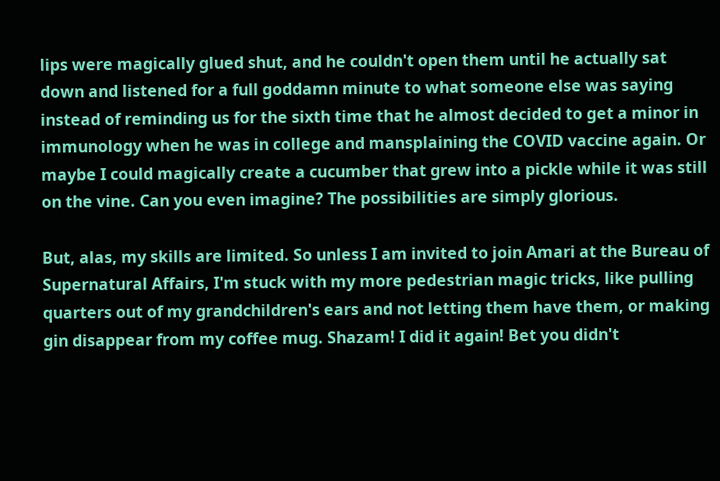lips were magically glued shut, and he couldn't open them until he actually sat down and listened for a full goddamn minute to what someone else was saying instead of reminding us for the sixth time that he almost decided to get a minor in immunology when he was in college and mansplaining the COVID vaccine again. Or maybe I could magically create a cucumber that grew into a pickle while it was still on the vine. Can you even imagine? The possibilities are simply glorious.

But, alas, my skills are limited. So unless I am invited to join Amari at the Bureau of Supernatural Affairs, I'm stuck with my more pedestrian magic tricks, like pulling quarters out of my grandchildren's ears and not letting them have them, or making gin disappear from my coffee mug. Shazam! I did it again! Bet you didn't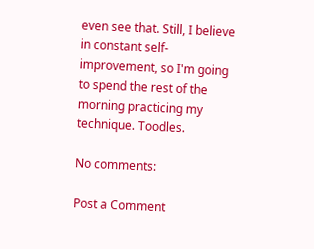even see that. Still, I believe in constant self-improvement, so I'm going to spend the rest of the morning practicing my technique. Toodles.

No comments:

Post a Comment